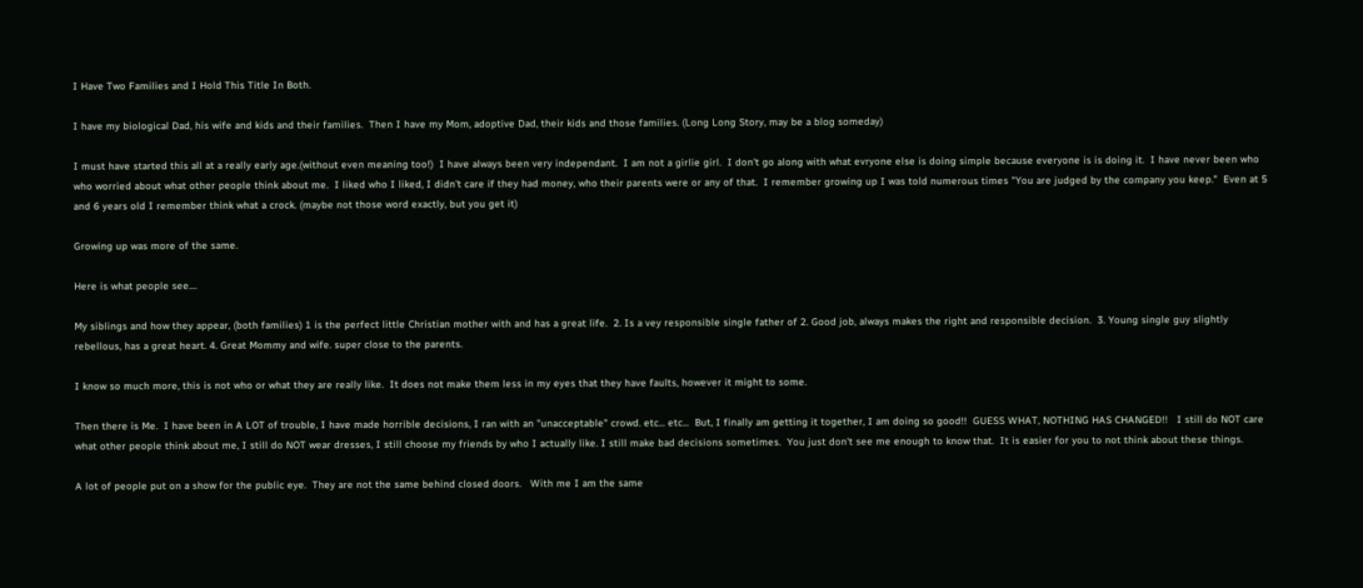I Have Two Families and I Hold This Title In Both.

I have my biological Dad, his wife and kids and their families.  Then I have my Mom, adoptive Dad, their kids and those families. (Long Long Story, may be a blog someday)

I must have started this all at a really early age.(without even meaning too!)  I have always been very independant.  I am not a girlie girl.  I don't go along with what evryone else is doing simple because everyone is is doing it.  I have never been who who worried about what other people think about me.  I liked who I liked, I didn't care if they had money, who their parents were or any of that.  I remember growing up I was told numerous times "You are judged by the company you keep."  Even at 5 and 6 years old I remember think what a crock. (maybe not those word exactly, but you get it)

Growing up was more of the same.

Here is what people see....

My siblings and how they appear, (both families) 1 is the perfect little Christian mother with and has a great life.  2. Is a vey responsible single father of 2. Good job, always makes the right and responsible decision.  3. Young single guy slightly rebellous, has a great heart. 4. Great Mommy and wife. super close to the parents.

I know so much more, this is not who or what they are really like.  It does not make them less in my eyes that they have faults, however it might to some.

Then there is Me.  I have been in A LOT of trouble, I have made horrible decisions, I ran with an "unacceptable" crowd. etc... etc...  But, I finally am getting it together, I am doing so good!!  GUESS WHAT, NOTHING HAS CHANGED!!   I still do NOT care what other people think about me, I still do NOT wear dresses, I still choose my friends by who I actually like. I still make bad decisions sometimes.  You just don't see me enough to know that.  It is easier for you to not think about these things.

A lot of people put on a show for the public eye.  They are not the same behind closed doors.   With me I am the same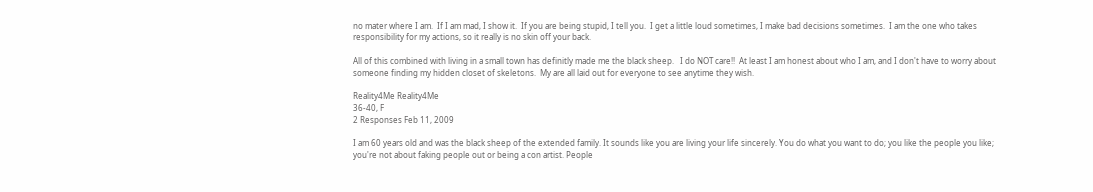no mater where I am.  If I am mad, I show it.  If you are being stupid, I tell you.  I get a little loud sometimes, I make bad decisions sometimes.  I am the one who takes responsibility for my actions, so it really is no skin off your back.

All of this combined with living in a small town has definitly made me the black sheep.   I do NOT care!!  At least I am honest about who I am, and I don't have to worry about someone finding my hidden closet of skeletons.  My are all laid out for everyone to see anytime they wish.

Reality4Me Reality4Me
36-40, F
2 Responses Feb 11, 2009

I am 60 years old and was the black sheep of the extended family. It sounds like you are living your life sincerely. You do what you want to do; you like the people you like; you're not about faking people out or being a con artist. People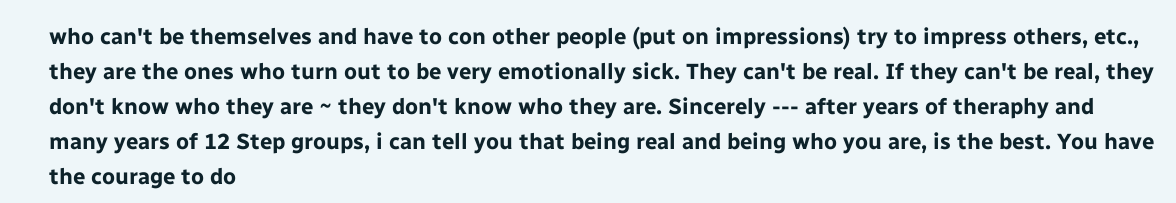who can't be themselves and have to con other people (put on impressions) try to impress others, etc., they are the ones who turn out to be very emotionally sick. They can't be real. If they can't be real, they don't know who they are ~ they don't know who they are. Sincerely --- after years of theraphy and many years of 12 Step groups, i can tell you that being real and being who you are, is the best. You have the courage to do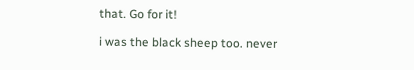that. Go for it!

i was the black sheep too. never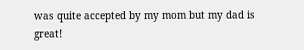was quite accepted by my mom but my dad is great!